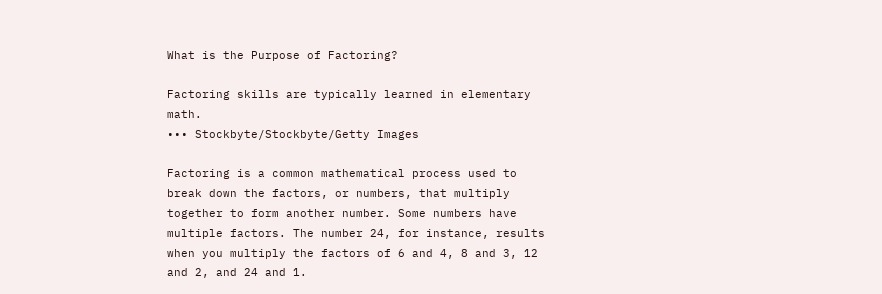What is the Purpose of Factoring?

Factoring skills are typically learned in elementary math.
••• Stockbyte/Stockbyte/Getty Images

Factoring is a common mathematical process used to break down the factors, or numbers, that multiply together to form another number. Some numbers have multiple factors. The number 24, for instance, results when you multiply the factors of 6 and 4, 8 and 3, 12 and 2, and 24 and 1.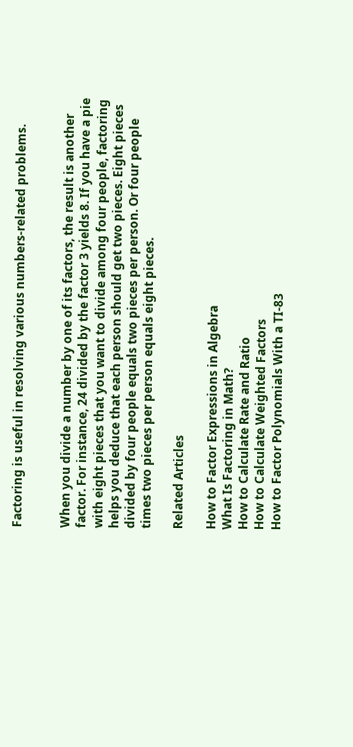Factoring is useful in resolving various numbers-related problems.


When you divide a number by one of its factors, the result is another factor. For instance, 24 divided by the factor 3 yields 8. If you have a pie with eight pieces that you want to divide among four people, factoring helps you deduce that each person should get two pieces. Eight pieces divided by four people equals two pieces per person. Or four people times two pieces per person equals eight pieces.

Related Articles

How to Factor Expressions in Algebra
What Is Factoring in Math?
How to Calculate Rate and Ratio
How to Calculate Weighted Factors
How to Factor Polynomials With a TI-83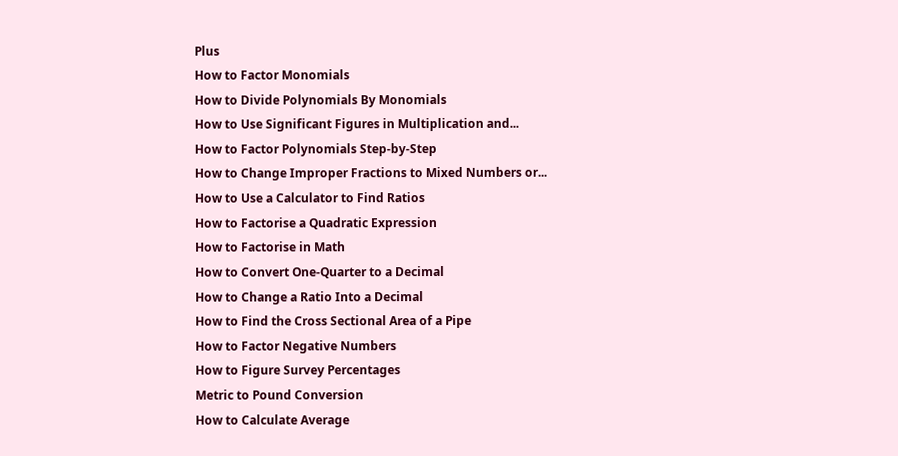Plus
How to Factor Monomials
How to Divide Polynomials By Monomials
How to Use Significant Figures in Multiplication and...
How to Factor Polynomials Step-by-Step
How to Change Improper Fractions to Mixed Numbers or...
How to Use a Calculator to Find Ratios
How to Factorise a Quadratic Expression
How to Factorise in Math
How to Convert One-Quarter to a Decimal
How to Change a Ratio Into a Decimal
How to Find the Cross Sectional Area of a Pipe
How to Factor Negative Numbers
How to Figure Survey Percentages
Metric to Pound Conversion
How to Calculate Average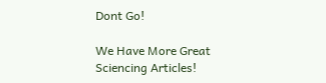Dont Go!

We Have More Great Sciencing Articles!